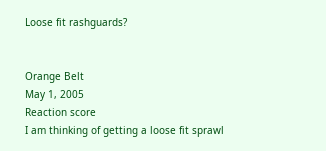Loose fit rashguards?


Orange Belt
May 1, 2005
Reaction score
I am thinking of getting a loose fit sprawl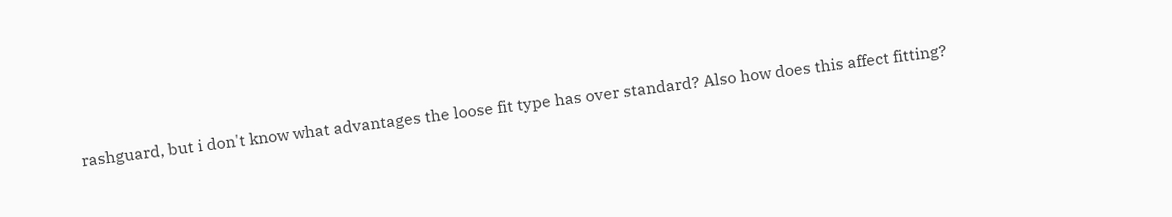rashguard, but i don't know what advantages the loose fit type has over standard? Also how does this affect fitting?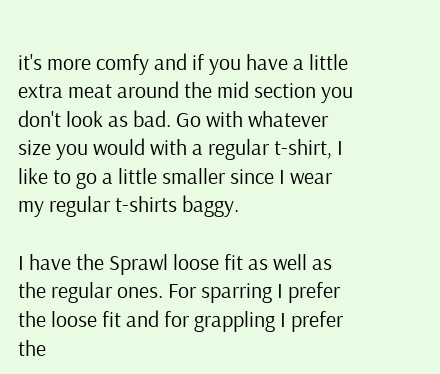it's more comfy and if you have a little extra meat around the mid section you don't look as bad. Go with whatever size you would with a regular t-shirt, I like to go a little smaller since I wear my regular t-shirts baggy.

I have the Sprawl loose fit as well as the regular ones. For sparring I prefer the loose fit and for grappling I prefer the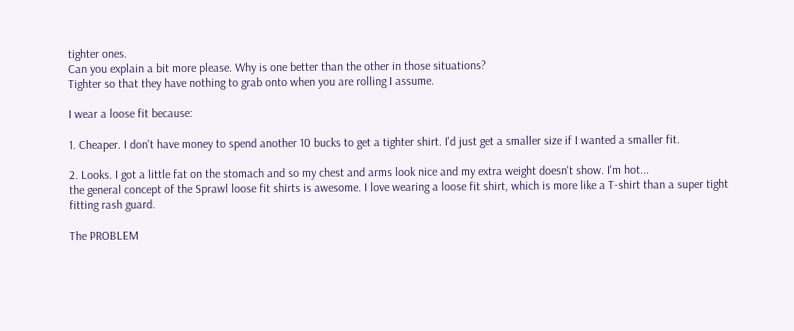tighter ones.
Can you explain a bit more please. Why is one better than the other in those situations?
Tighter so that they have nothing to grab onto when you are rolling I assume.

I wear a loose fit because:

1. Cheaper. I don't have money to spend another 10 bucks to get a tighter shirt. I'd just get a smaller size if I wanted a smaller fit.

2. Looks. I got a little fat on the stomach and so my chest and arms look nice and my extra weight doesn't show. I'm hot...
the general concept of the Sprawl loose fit shirts is awesome. I love wearing a loose fit shirt, which is more like a T-shirt than a super tight fitting rash guard.

The PROBLEM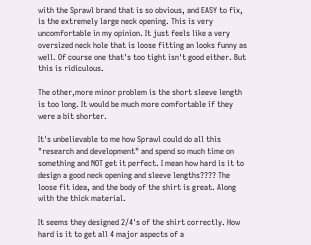with the Sprawl brand that is so obvious, and EASY to fix, is the extremely large neck opening. This is very uncomfortable in my opinion. It just feels like a very oversized neck hole that is loose fitting an looks funny as well. Of course one that's too tight isn't good either. But this is ridiculous.

The other,more minor problem is the short sleeve length is too long. It would be much more comfortable if they were a bit shorter.

It's unbelievable to me how Sprawl could do all this "research and development" and spend so much time on something and NOT get it perfect. I mean how hard is it to design a good neck opening and sleeve lengths???? The loose fit idea, and the body of the shirt is great. Along with the thick material.

It seems they designed 2/4's of the shirt correctly. How hard is it to get all 4 major aspects of a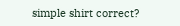simple shirt correct?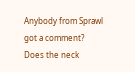Anybody from Sprawl got a comment?
Does the neck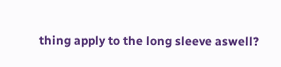thing apply to the long sleeve aswell?